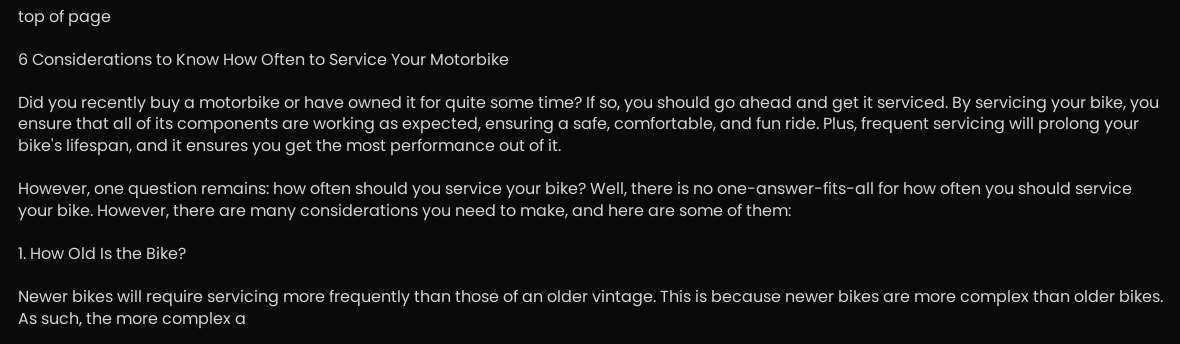top of page

6 Considerations to Know How Often to Service Your Motorbike

Did you recently buy a motorbike or have owned it for quite some time? If so, you should go ahead and get it serviced. By servicing your bike, you ensure that all of its components are working as expected, ensuring a safe, comfortable, and fun ride. Plus, frequent servicing will prolong your bike's lifespan, and it ensures you get the most performance out of it.

However, one question remains: how often should you service your bike? Well, there is no one-answer-fits-all for how often you should service your bike. However, there are many considerations you need to make, and here are some of them:

1. How Old Is the Bike?

Newer bikes will require servicing more frequently than those of an older vintage. This is because newer bikes are more complex than older bikes. As such, the more complex a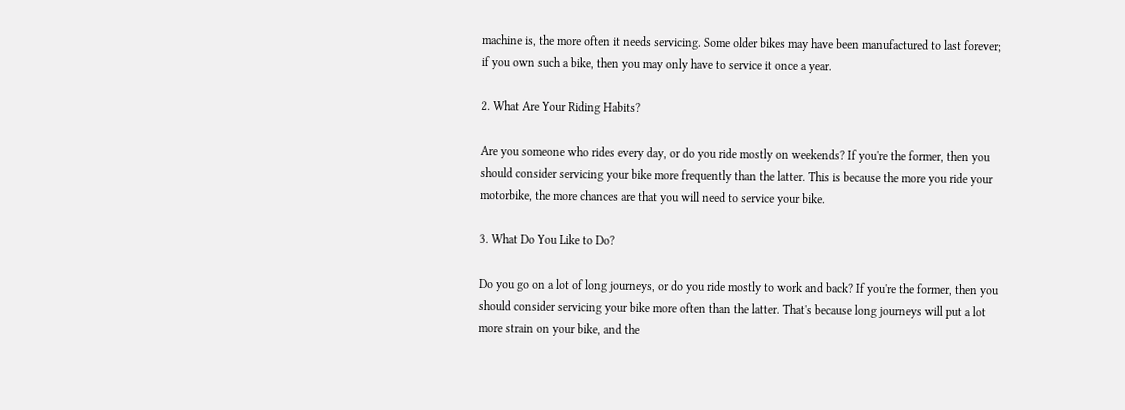machine is, the more often it needs servicing. Some older bikes may have been manufactured to last forever; if you own such a bike, then you may only have to service it once a year.

2. What Are Your Riding Habits?

Are you someone who rides every day, or do you ride mostly on weekends? If you're the former, then you should consider servicing your bike more frequently than the latter. This is because the more you ride your motorbike, the more chances are that you will need to service your bike.

3. What Do You Like to Do?

Do you go on a lot of long journeys, or do you ride mostly to work and back? If you're the former, then you should consider servicing your bike more often than the latter. That's because long journeys will put a lot more strain on your bike, and the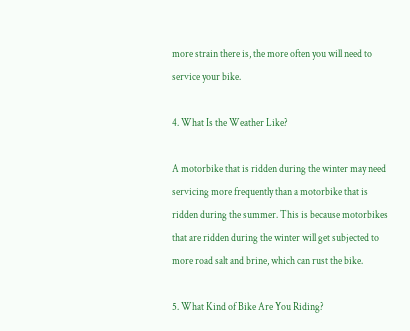more strain there is, the more often you will need to service your bike.

4. What Is the Weather Like?

A motorbike that is ridden during the winter may need servicing more frequently than a motorbike that is ridden during the summer. This is because motorbikes that are ridden during the winter will get subjected to more road salt and brine, which can rust the bike.

5. What Kind of Bike Are You Riding?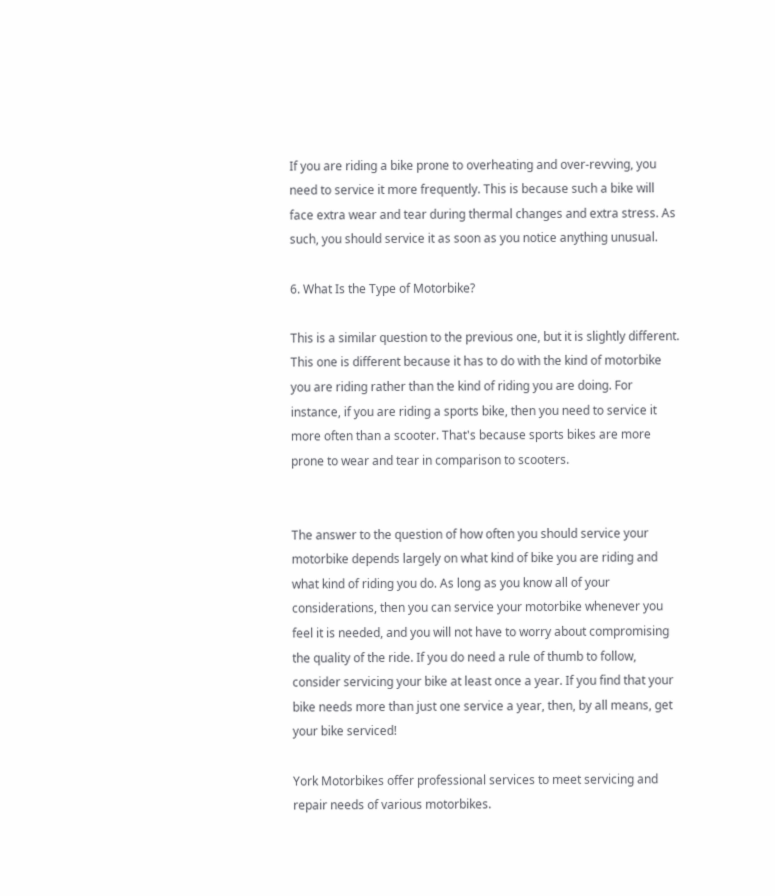If you are riding a bike prone to overheating and over-revving, you need to service it more frequently. This is because such a bike will face extra wear and tear during thermal changes and extra stress. As such, you should service it as soon as you notice anything unusual.

6. What Is the Type of Motorbike?

This is a similar question to the previous one, but it is slightly different. This one is different because it has to do with the kind of motorbike you are riding rather than the kind of riding you are doing. For instance, if you are riding a sports bike, then you need to service it more often than a scooter. That's because sports bikes are more prone to wear and tear in comparison to scooters.


The answer to the question of how often you should service your motorbike depends largely on what kind of bike you are riding and what kind of riding you do. As long as you know all of your considerations, then you can service your motorbike whenever you feel it is needed, and you will not have to worry about compromising the quality of the ride. If you do need a rule of thumb to follow, consider servicing your bike at least once a year. If you find that your bike needs more than just one service a year, then, by all means, get your bike serviced!

York Motorbikes offer professional services to meet servicing and repair needs of various motorbikes.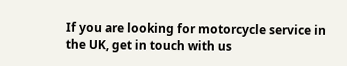If you are looking for motorcycle service in the UK, get in touch with us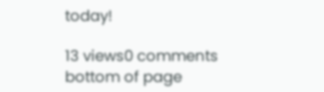today!

13 views0 comments
bottom of page